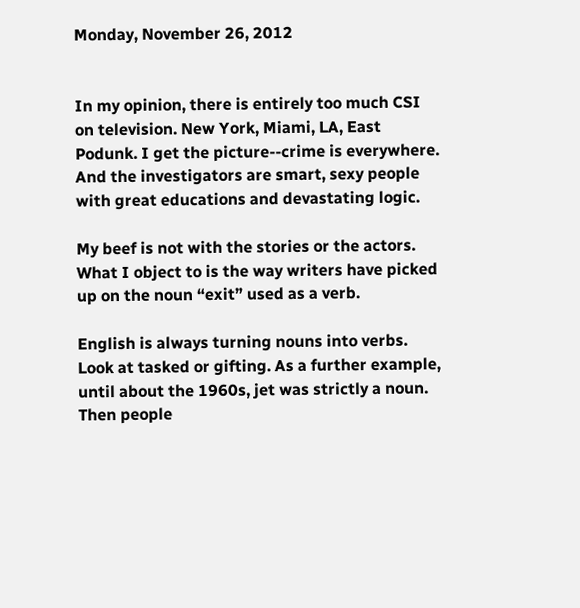Monday, November 26, 2012


In my opinion, there is entirely too much CSI on television. New York, Miami, LA, East Podunk. I get the picture--crime is everywhere. And the investigators are smart, sexy people with great educations and devastating logic.

My beef is not with the stories or the actors. What I object to is the way writers have picked up on the noun “exit” used as a verb.

English is always turning nouns into verbs. Look at tasked or gifting. As a further example, until about the 1960s, jet was strictly a noun. Then people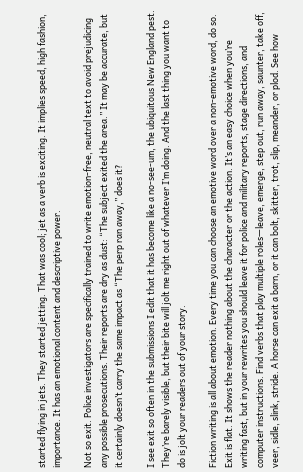started flying in jets. They started jetting. That was cool; jet as a verb is exciting. It implies speed, high fashion, importance. It has an emotional content and descriptive power.

Not so exit. Police investigators are specifically trained to write emotion-free, neutral text to avoid prejudicing any possible prosecutions. Their reports are dry as dust: “The subject exited the area.” It may be accurate, but it certainly doesn’t carry the same impact as “The perp ran away,” does it?

I see exit so often in the submissions I edit that it has become like a no-see-um, the ubiquitous New England pest. They’re barely visible, but their bite will jolt me right out of whatever I’m doing. And the last thing you want to do is jolt your readers out of your story.

Fiction writing is all about emotion. Every time you can choose an emotive word over a non-emotive word, do so. Exit is flat. It shows the reader nothing about the character or the action. It’s an easy choice when you’re writing fast, but in your rewrites you should leave it for police and military reports, stage directions, and computer instructions. Find verbs that play multiple roles—leave, emerge, step out, run away, saunter, take off, veer, sidle, slink, stride. A horse can exit a barn, or it can bolt, skitter, trot, slip, meander, or plod. See how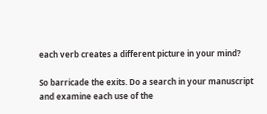each verb creates a different picture in your mind?

So barricade the exits. Do a search in your manuscript and examine each use of the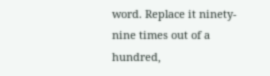word. Replace it ninety-nine times out of a hundred,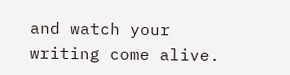and watch your writing come alive.